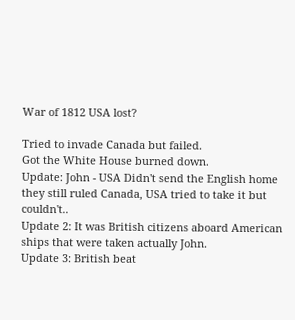War of 1812 USA lost?

Tried to invade Canada but failed.
Got the White House burned down.
Update: John - USA Didn't send the English home they still ruled Canada, USA tried to take it but couldn't..
Update 2: It was British citizens aboard American ships that were taken actually John.
Update 3: British beat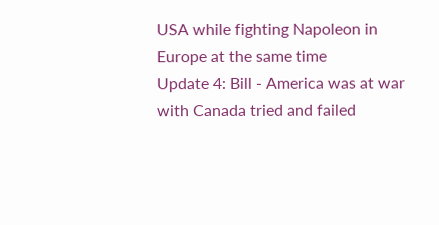USA while fighting Napoleon in Europe at the same time
Update 4: Bill - America was at war with Canada tried and failed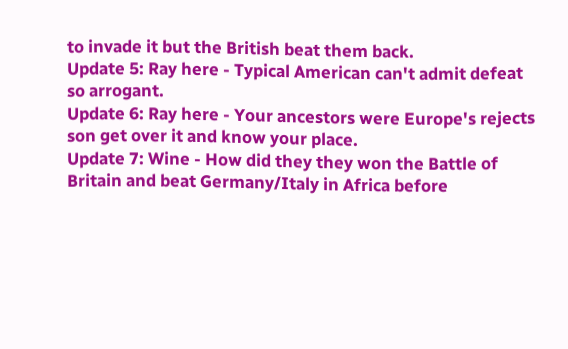to invade it but the British beat them back.
Update 5: Ray here - Typical American can't admit defeat so arrogant.
Update 6: Ray here - Your ancestors were Europe's rejects son get over it and know your place.
Update 7: Wine - How did they they won the Battle of Britain and beat Germany/Italy in Africa before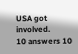USA got involved.
10 answers 10